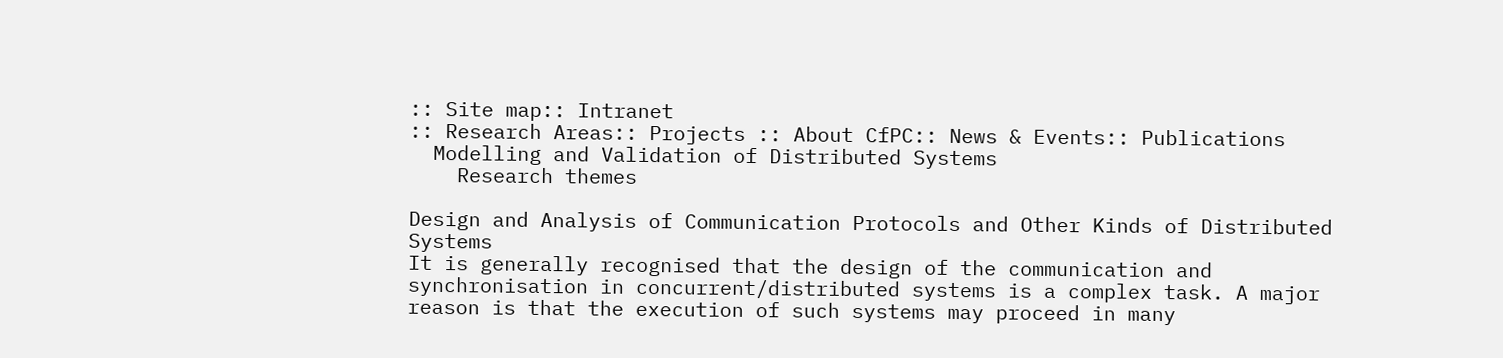:: Site map:: Intranet
:: Research Areas:: Projects :: About CfPC:: News & Events:: Publications
  Modelling and Validation of Distributed Systems
    Research themes

Design and Analysis of Communication Protocols and Other Kinds of Distributed Systems
It is generally recognised that the design of the communication and synchronisation in concurrent/distributed systems is a complex task. A major reason is that the execution of such systems may proceed in many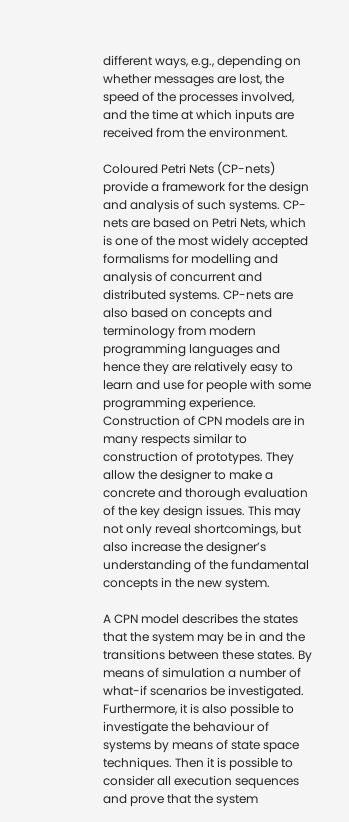different ways, e.g., depending on whether messages are lost, the speed of the processes involved, and the time at which inputs are received from the environment.

Coloured Petri Nets (CP-nets) provide a framework for the design and analysis of such systems. CP-nets are based on Petri Nets, which is one of the most widely accepted formalisms for modelling and analysis of concurrent and distributed systems. CP-nets are also based on concepts and terminology from modern programming languages and hence they are relatively easy to learn and use for people with some programming experience. Construction of CPN models are in many respects similar to construction of prototypes. They allow the designer to make a concrete and thorough evaluation of the key design issues. This may not only reveal shortcomings, but also increase the designer’s understanding of the fundamental concepts in the new system.

A CPN model describes the states that the system may be in and the transitions between these states. By means of simulation a number of what-if scenarios be investigated. Furthermore, it is also possible to investigate the behaviour of systems by means of state space techniques. Then it is possible to consider all execution sequences and prove that the system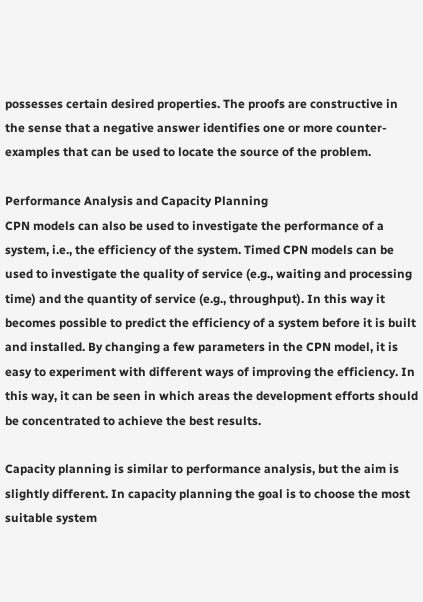possesses certain desired properties. The proofs are constructive in the sense that a negative answer identifies one or more counter-examples that can be used to locate the source of the problem.

Performance Analysis and Capacity Planning
CPN models can also be used to investigate the performance of a system, i.e., the efficiency of the system. Timed CPN models can be used to investigate the quality of service (e.g., waiting and processing time) and the quantity of service (e.g., throughput). In this way it becomes possible to predict the efficiency of a system before it is built and installed. By changing a few parameters in the CPN model, it is easy to experiment with different ways of improving the efficiency. In this way, it can be seen in which areas the development efforts should be concentrated to achieve the best results.

Capacity planning is similar to performance analysis, but the aim is slightly different. In capacity planning the goal is to choose the most suitable system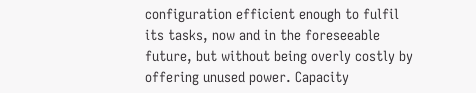configuration efficient enough to fulfil its tasks, now and in the foreseeable future, but without being overly costly by offering unused power. Capacity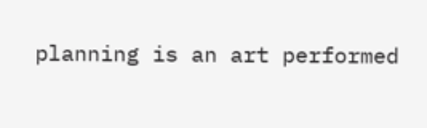planning is an art performed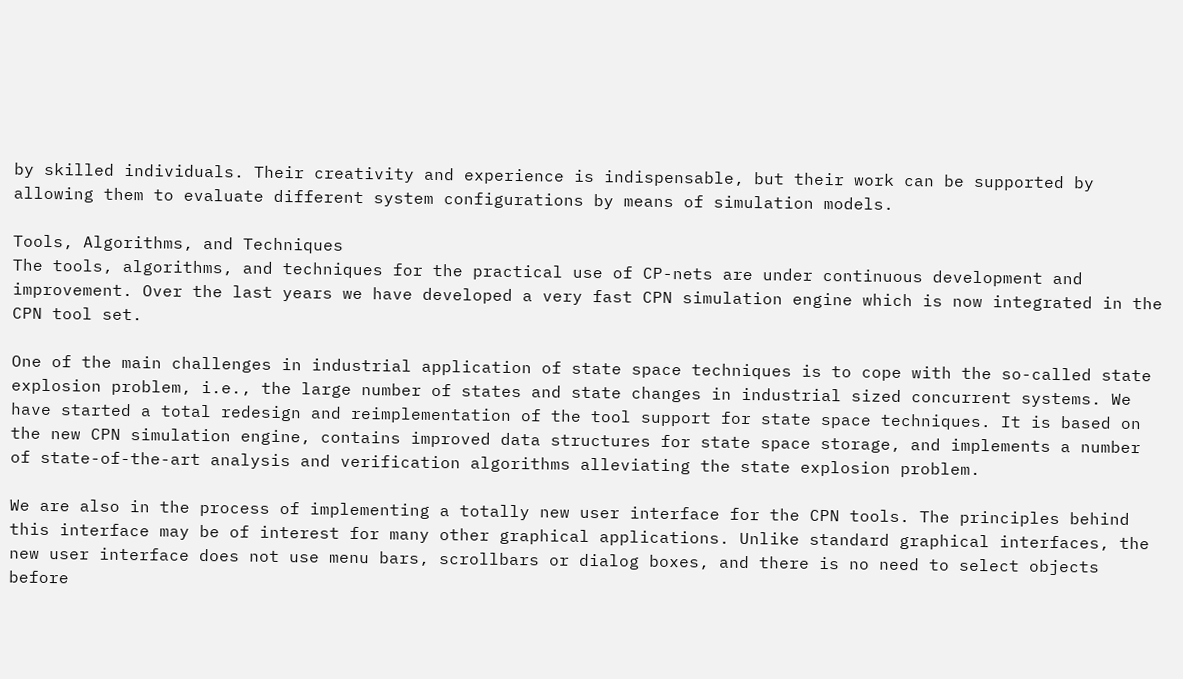by skilled individuals. Their creativity and experience is indispensable, but their work can be supported by allowing them to evaluate different system configurations by means of simulation models.

Tools, Algorithms, and Techniques
The tools, algorithms, and techniques for the practical use of CP-nets are under continuous development and improvement. Over the last years we have developed a very fast CPN simulation engine which is now integrated in the CPN tool set.

One of the main challenges in industrial application of state space techniques is to cope with the so-called state explosion problem, i.e., the large number of states and state changes in industrial sized concurrent systems. We have started a total redesign and reimplementation of the tool support for state space techniques. It is based on the new CPN simulation engine, contains improved data structures for state space storage, and implements a number of state-of-the-art analysis and verification algorithms alleviating the state explosion problem.

We are also in the process of implementing a totally new user interface for the CPN tools. The principles behind this interface may be of interest for many other graphical applications. Unlike standard graphical interfaces, the new user interface does not use menu bars, scrollbars or dialog boxes, and there is no need to select objects before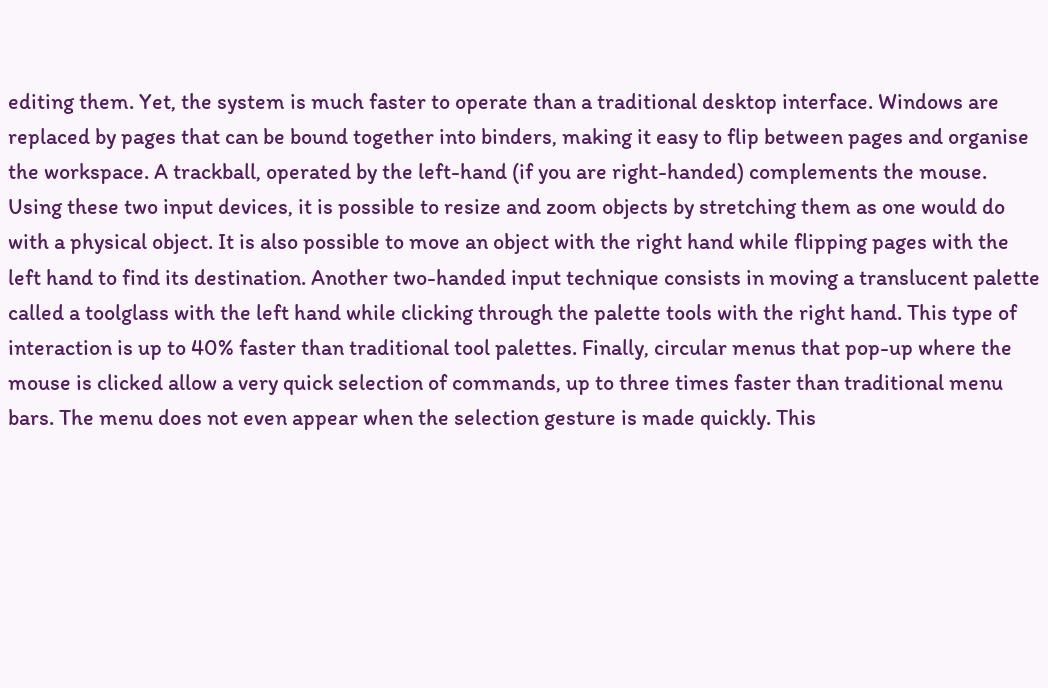editing them. Yet, the system is much faster to operate than a traditional desktop interface. Windows are replaced by pages that can be bound together into binders, making it easy to flip between pages and organise the workspace. A trackball, operated by the left-hand (if you are right-handed) complements the mouse. Using these two input devices, it is possible to resize and zoom objects by stretching them as one would do with a physical object. It is also possible to move an object with the right hand while flipping pages with the left hand to find its destination. Another two-handed input technique consists in moving a translucent palette called a toolglass with the left hand while clicking through the palette tools with the right hand. This type of interaction is up to 40% faster than traditional tool palettes. Finally, circular menus that pop-up where the mouse is clicked allow a very quick selection of commands, up to three times faster than traditional menu bars. The menu does not even appear when the selection gesture is made quickly. This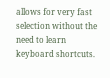allows for very fast selection without the need to learn keyboard shortcuts.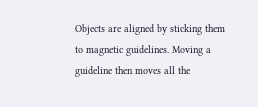Objects are aligned by sticking them to magnetic guidelines. Moving a guideline then moves all the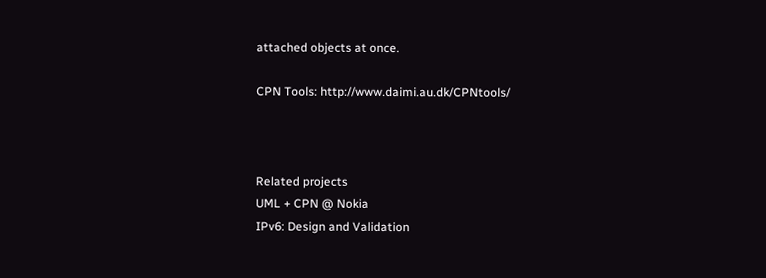attached objects at once.

CPN Tools: http://www.daimi.au.dk/CPNtools/



Related projects
UML + CPN @ Nokia
IPv6: Design and Validation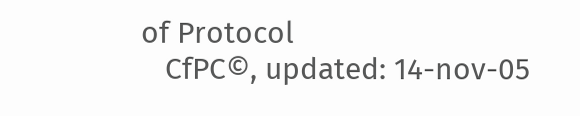of Protocol
   CfPC©, updated: 14-nov-05